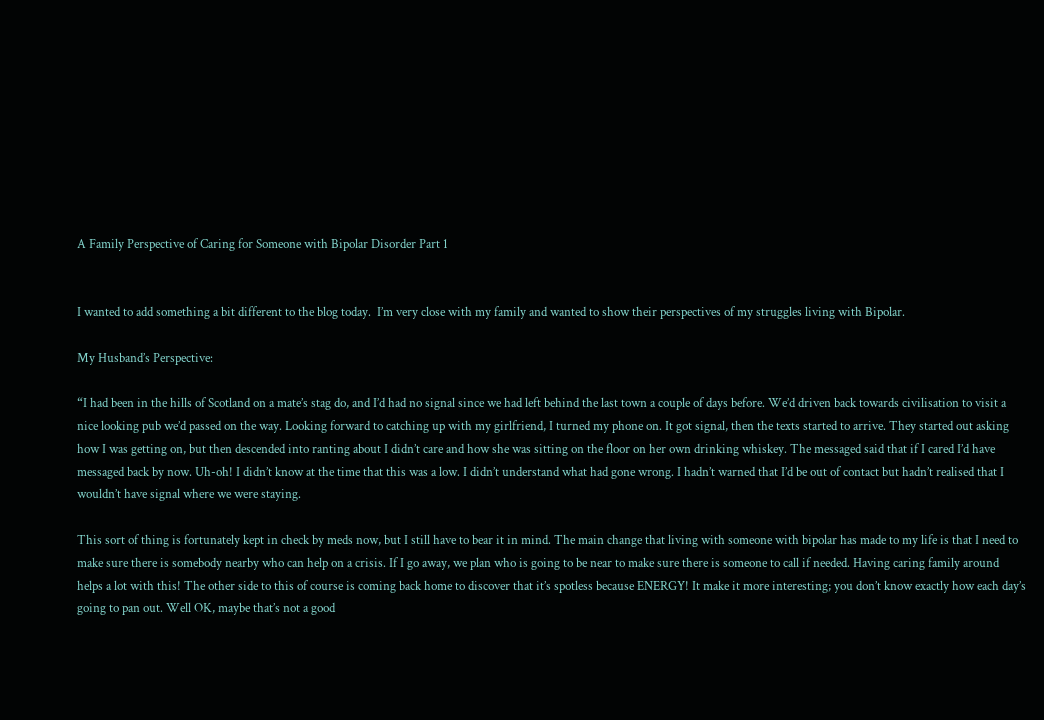A Family Perspective of Caring for Someone with Bipolar Disorder Part 1


I wanted to add something a bit different to the blog today.  I’m very close with my family and wanted to show their perspectives of my struggles living with Bipolar.

My Husband’s Perspective:

“I had been in the hills of Scotland on a mate’s stag do, and I’d had no signal since we had left behind the last town a couple of days before. We’d driven back towards civilisation to visit a nice looking pub we’d passed on the way. Looking forward to catching up with my girlfriend, I turned my phone on. It got signal, then the texts started to arrive. They started out asking how I was getting on, but then descended into ranting about I didn’t care and how she was sitting on the floor on her own drinking whiskey. The messaged said that if I cared I’d have messaged back by now. Uh-oh! I didn’t know at the time that this was a low. I didn’t understand what had gone wrong. I hadn’t warned that I’d be out of contact but hadn’t realised that I wouldn’t have signal where we were staying.

This sort of thing is fortunately kept in check by meds now, but I still have to bear it in mind. The main change that living with someone with bipolar has made to my life is that I need to make sure there is somebody nearby who can help on a crisis. If I go away, we plan who is going to be near to make sure there is someone to call if needed. Having caring family around helps a lot with this! The other side to this of course is coming back home to discover that it’s spotless because ENERGY! It make it more interesting; you don’t know exactly how each day’s going to pan out. Well OK, maybe that’s not a good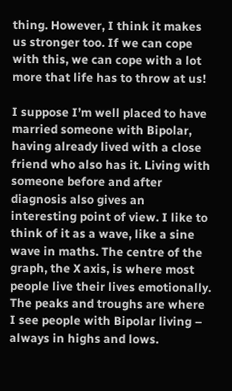thing. However, I think it makes us stronger too. If we can cope with this, we can cope with a lot more that life has to throw at us!

I suppose I’m well placed to have married someone with Bipolar, having already lived with a close friend who also has it. Living with someone before and after diagnosis also gives an interesting point of view. I like to think of it as a wave, like a sine wave in maths. The centre of the graph, the X axis, is where most people live their lives emotionally. The peaks and troughs are where I see people with Bipolar living – always in highs and lows.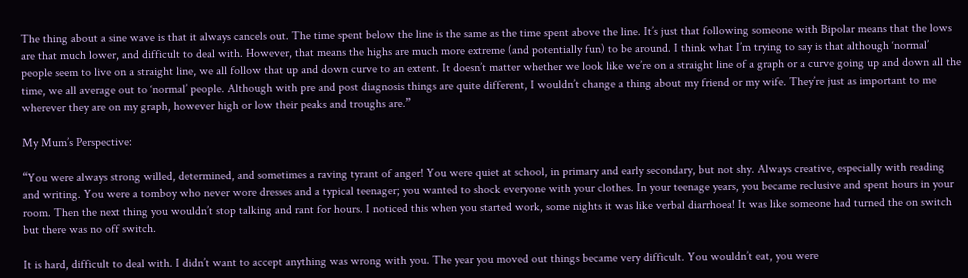The thing about a sine wave is that it always cancels out. The time spent below the line is the same as the time spent above the line. It’s just that following someone with Bipolar means that the lows are that much lower, and difficult to deal with. However, that means the highs are much more extreme (and potentially fun) to be around. I think what I’m trying to say is that although ‘normal’ people seem to live on a straight line, we all follow that up and down curve to an extent. It doesn’t matter whether we look like we’re on a straight line of a graph or a curve going up and down all the time, we all average out to ‘normal’ people. Although with pre and post diagnosis things are quite different, I wouldn’t change a thing about my friend or my wife. They’re just as important to me wherever they are on my graph, however high or low their peaks and troughs are.”

My Mum’s Perspective:

“You were always strong willed, determined, and sometimes a raving tyrant of anger! You were quiet at school, in primary and early secondary, but not shy. Always creative, especially with reading and writing. You were a tomboy who never wore dresses and a typical teenager; you wanted to shock everyone with your clothes. In your teenage years, you became reclusive and spent hours in your room. Then the next thing you wouldn’t stop talking and rant for hours. I noticed this when you started work, some nights it was like verbal diarrhoea! It was like someone had turned the on switch but there was no off switch.

It is hard, difficult to deal with. I didn’t want to accept anything was wrong with you. The year you moved out things became very difficult. You wouldn’t eat, you were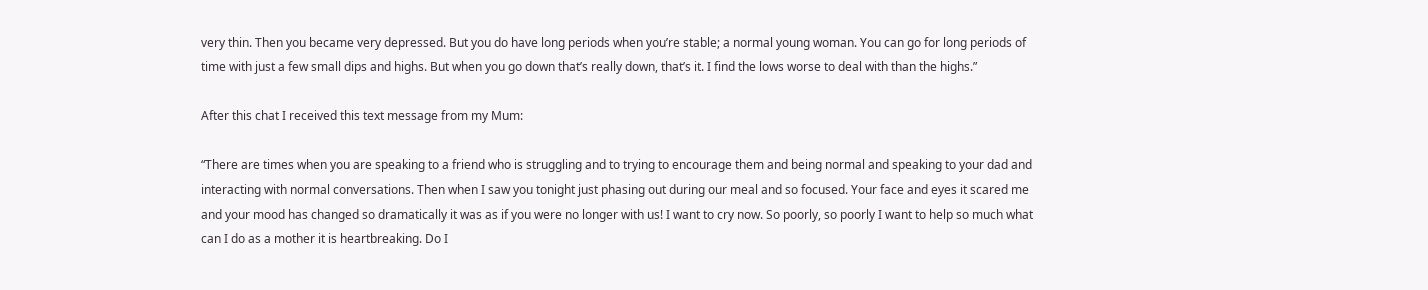very thin. Then you became very depressed. But you do have long periods when you’re stable; a normal young woman. You can go for long periods of time with just a few small dips and highs. But when you go down that’s really down, that’s it. I find the lows worse to deal with than the highs.”

After this chat I received this text message from my Mum:

“There are times when you are speaking to a friend who is struggling and to trying to encourage them and being normal and speaking to your dad and interacting with normal conversations. Then when I saw you tonight just phasing out during our meal and so focused. Your face and eyes it scared me and your mood has changed so dramatically it was as if you were no longer with us! I want to cry now. So poorly, so poorly I want to help so much what can I do as a mother it is heartbreaking. Do I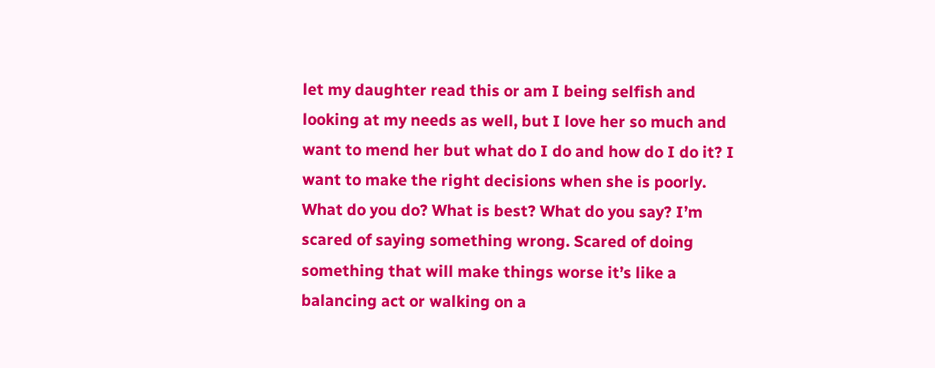let my daughter read this or am I being selfish and looking at my needs as well, but I love her so much and want to mend her but what do I do and how do I do it? I want to make the right decisions when she is poorly. What do you do? What is best? What do you say? I’m scared of saying something wrong. Scared of doing something that will make things worse it’s like a balancing act or walking on a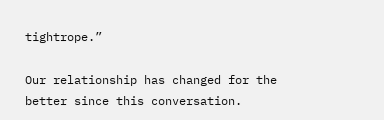tightrope.”

Our relationship has changed for the better since this conversation.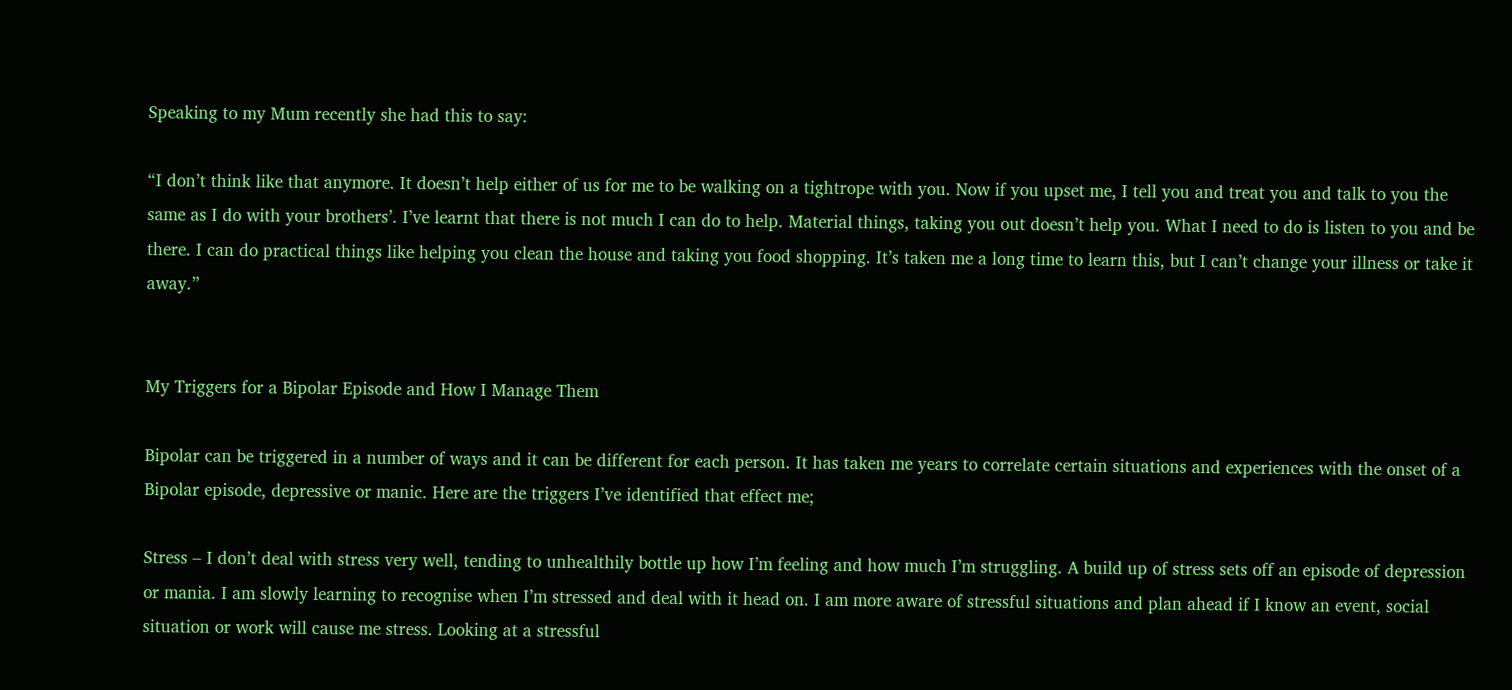Speaking to my Mum recently she had this to say:

“I don’t think like that anymore. It doesn’t help either of us for me to be walking on a tightrope with you. Now if you upset me, I tell you and treat you and talk to you the same as I do with your brothers’. I’ve learnt that there is not much I can do to help. Material things, taking you out doesn’t help you. What I need to do is listen to you and be there. I can do practical things like helping you clean the house and taking you food shopping. It’s taken me a long time to learn this, but I can’t change your illness or take it away.”


My Triggers for a Bipolar Episode and How I Manage Them

Bipolar can be triggered in a number of ways and it can be different for each person. It has taken me years to correlate certain situations and experiences with the onset of a Bipolar episode, depressive or manic. Here are the triggers I’ve identified that effect me;

Stress – I don’t deal with stress very well, tending to unhealthily bottle up how I’m feeling and how much I’m struggling. A build up of stress sets off an episode of depression or mania. I am slowly learning to recognise when I’m stressed and deal with it head on. I am more aware of stressful situations and plan ahead if I know an event, social situation or work will cause me stress. Looking at a stressful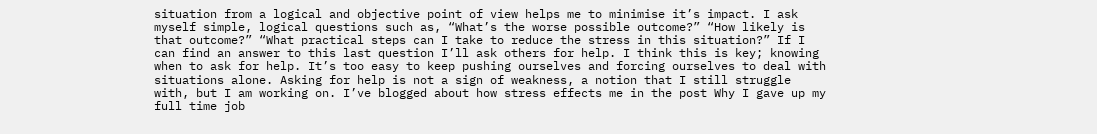situation from a logical and objective point of view helps me to minimise it’s impact. I ask myself simple, logical questions such as, “What’s the worse possible outcome?” “How likely is that outcome?” “What practical steps can I take to reduce the stress in this situation?” If I can find an answer to this last question I’ll ask others for help. I think this is key; knowing when to ask for help. It’s too easy to keep pushing ourselves and forcing ourselves to deal with situations alone. Asking for help is not a sign of weakness, a notion that I still struggle with, but I am working on. I’ve blogged about how stress effects me in the post Why I gave up my full time job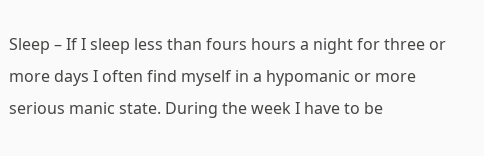Sleep – If I sleep less than fours hours a night for three or more days I often find myself in a hypomanic or more serious manic state. During the week I have to be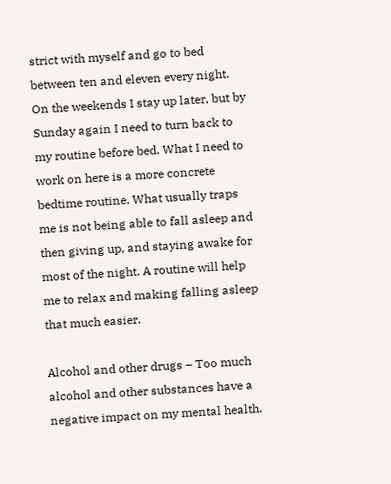strict with myself and go to bed between ten and eleven every night. On the weekends I stay up later, but by Sunday again I need to turn back to my routine before bed. What I need to work on here is a more concrete bedtime routine. What usually traps me is not being able to fall asleep and then giving up, and staying awake for most of the night. A routine will help me to relax and making falling asleep that much easier.

Alcohol and other drugs – Too much alcohol and other substances have a negative impact on my mental health.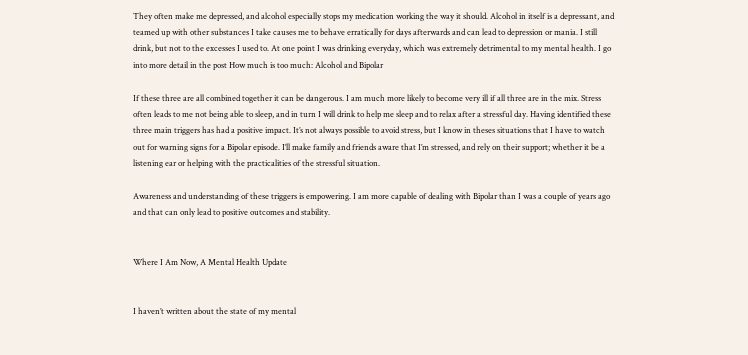They often make me depressed, and alcohol especially stops my medication working the way it should. Alcohol in itself is a depressant, and teamed up with other substances I take causes me to behave erratically for days afterwards and can lead to depression or mania. I still drink, but not to the excesses I used to. At one point I was drinking everyday, which was extremely detrimental to my mental health. I go into more detail in the post How much is too much: Alcohol and Bipolar

If these three are all combined together it can be dangerous. I am much more likely to become very ill if all three are in the mix. Stress often leads to me not being able to sleep, and in turn I will drink to help me sleep and to relax after a stressful day. Having identified these three main triggers has had a positive impact. It’s not always possible to avoid stress, but I know in theses situations that I have to watch out for warning signs for a Bipolar episode. I’ll make family and friends aware that I’m stressed, and rely on their support; whether it be a listening ear or helping with the practicalities of the stressful situation.

Awareness and understanding of these triggers is empowering. I am more capable of dealing with Bipolar than I was a couple of years ago and that can only lead to positive outcomes and stability.


Where I Am Now, A Mental Health Update


I haven’t written about the state of my mental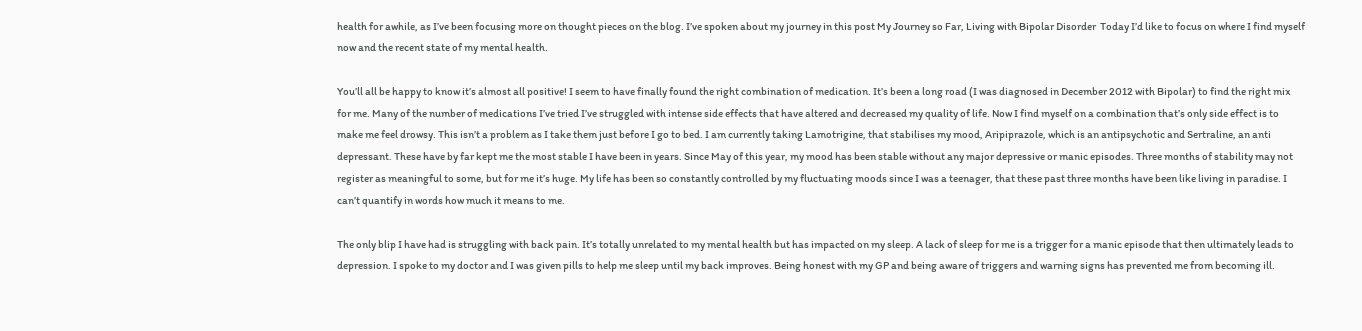health for awhile, as I’ve been focusing more on thought pieces on the blog. I’ve spoken about my journey in this post My Journey so Far, Living with Bipolar Disorder  Today I’d like to focus on where I find myself now and the recent state of my mental health.

You’ll all be happy to know it’s almost all positive! I seem to have finally found the right combination of medication. It’s been a long road (I was diagnosed in December 2012 with Bipolar) to find the right mix for me. Many of the number of medications I’ve tried I’ve struggled with intense side effects that have altered and decreased my quality of life. Now I find myself on a combination that’s only side effect is to make me feel drowsy. This isn’t a problem as I take them just before I go to bed. I am currently taking Lamotrigine, that stabilises my mood, Aripiprazole, which is an antipsychotic and Sertraline, an anti depressant. These have by far kept me the most stable I have been in years. Since May of this year, my mood has been stable without any major depressive or manic episodes. Three months of stability may not register as meaningful to some, but for me it’s huge. My life has been so constantly controlled by my fluctuating moods since I was a teenager, that these past three months have been like living in paradise. I can’t quantify in words how much it means to me.

The only blip I have had is struggling with back pain. It’s totally unrelated to my mental health but has impacted on my sleep. A lack of sleep for me is a trigger for a manic episode that then ultimately leads to depression. I spoke to my doctor and I was given pills to help me sleep until my back improves. Being honest with my GP and being aware of triggers and warning signs has prevented me from becoming ill.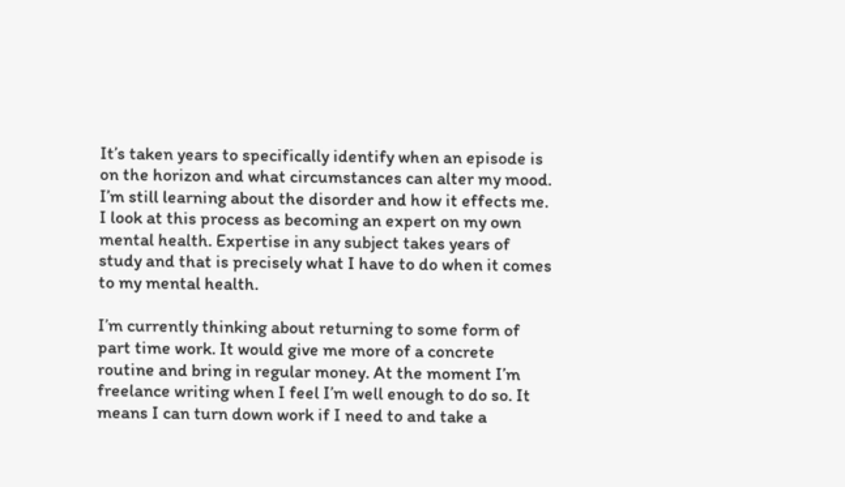It’s taken years to specifically identify when an episode is on the horizon and what circumstances can alter my mood. I’m still learning about the disorder and how it effects me. I look at this process as becoming an expert on my own mental health. Expertise in any subject takes years of study and that is precisely what I have to do when it comes to my mental health.

I’m currently thinking about returning to some form of part time work. It would give me more of a concrete routine and bring in regular money. At the moment I’m freelance writing when I feel I’m well enough to do so. It means I can turn down work if I need to and take a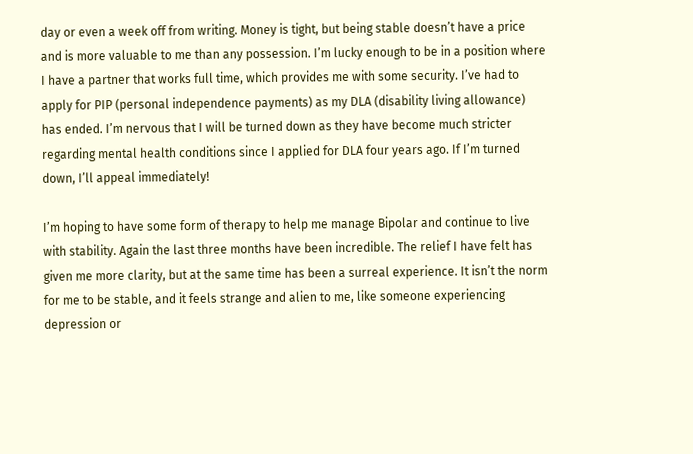day or even a week off from writing. Money is tight, but being stable doesn’t have a price and is more valuable to me than any possession. I’m lucky enough to be in a position where I have a partner that works full time, which provides me with some security. I’ve had to apply for PIP (personal independence payments) as my DLA (disability living allowance) has ended. I’m nervous that I will be turned down as they have become much stricter regarding mental health conditions since I applied for DLA four years ago. If I’m turned down, I’ll appeal immediately!

I’m hoping to have some form of therapy to help me manage Bipolar and continue to live with stability. Again the last three months have been incredible. The relief I have felt has given me more clarity, but at the same time has been a surreal experience. It isn’t the norm for me to be stable, and it feels strange and alien to me, like someone experiencing depression or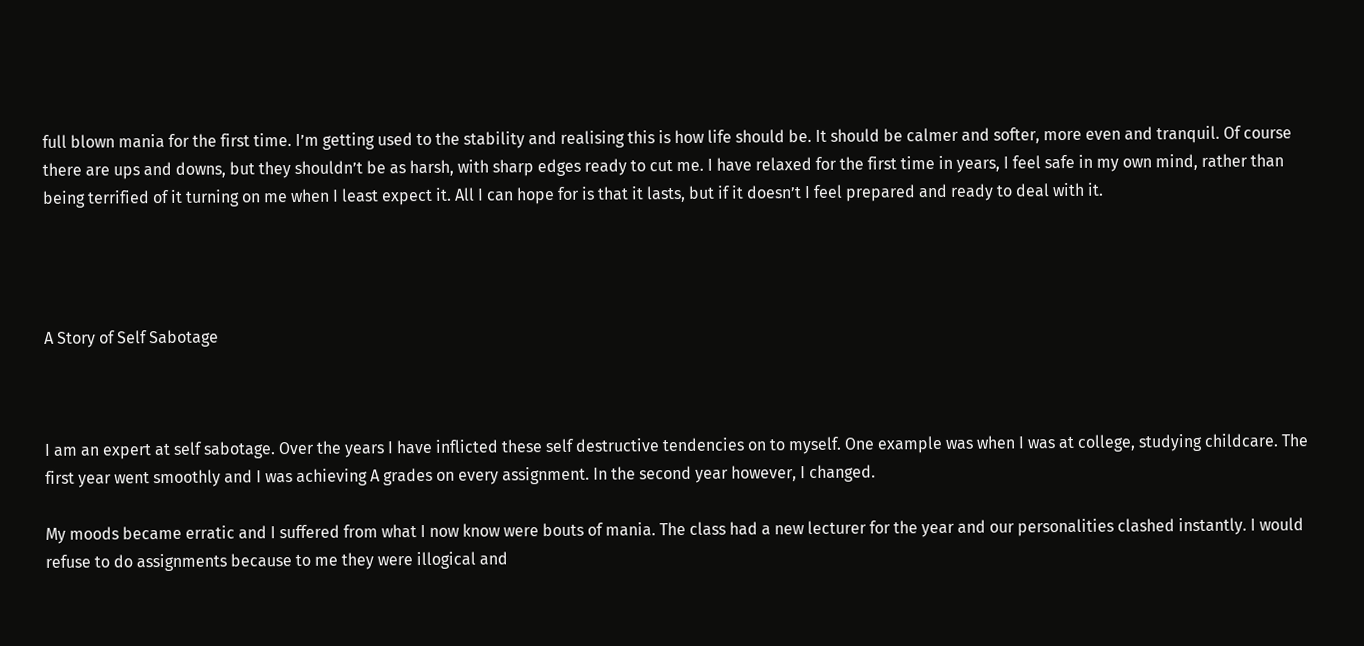full blown mania for the first time. I’m getting used to the stability and realising this is how life should be. It should be calmer and softer, more even and tranquil. Of course there are ups and downs, but they shouldn’t be as harsh, with sharp edges ready to cut me. I have relaxed for the first time in years, I feel safe in my own mind, rather than being terrified of it turning on me when I least expect it. All I can hope for is that it lasts, but if it doesn’t I feel prepared and ready to deal with it.




A Story of Self Sabotage



I am an expert at self sabotage. Over the years I have inflicted these self destructive tendencies on to myself. One example was when I was at college, studying childcare. The first year went smoothly and I was achieving A grades on every assignment. In the second year however, I changed.

My moods became erratic and I suffered from what I now know were bouts of mania. The class had a new lecturer for the year and our personalities clashed instantly. I would refuse to do assignments because to me they were illogical and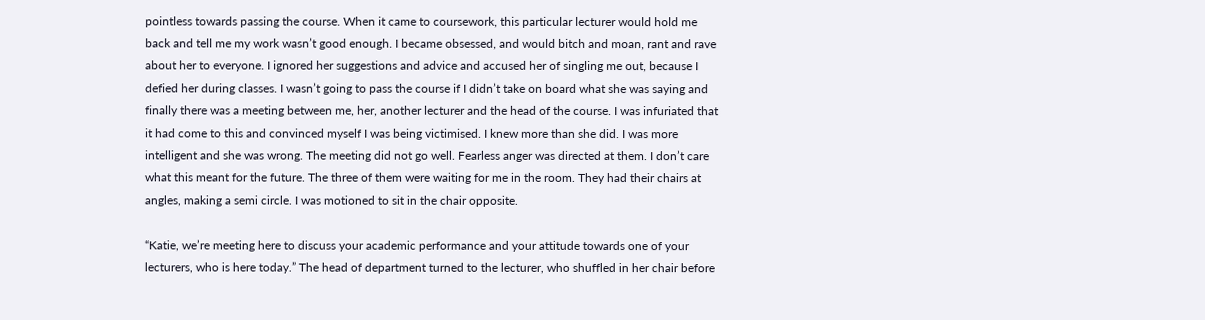pointless towards passing the course. When it came to coursework, this particular lecturer would hold me back and tell me my work wasn’t good enough. I became obsessed, and would bitch and moan, rant and rave about her to everyone. I ignored her suggestions and advice and accused her of singling me out, because I defied her during classes. I wasn’t going to pass the course if I didn’t take on board what she was saying and finally there was a meeting between me, her, another lecturer and the head of the course. I was infuriated that it had come to this and convinced myself I was being victimised. I knew more than she did. I was more intelligent and she was wrong. The meeting did not go well. Fearless anger was directed at them. I don’t care what this meant for the future. The three of them were waiting for me in the room. They had their chairs at angles, making a semi circle. I was motioned to sit in the chair opposite.

“Katie, we’re meeting here to discuss your academic performance and your attitude towards one of your lecturers, who is here today.” The head of department turned to the lecturer, who shuffled in her chair before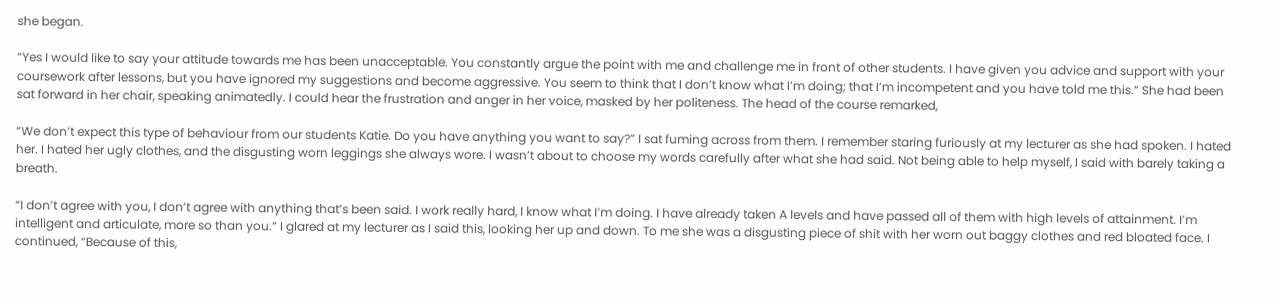she began.

“Yes I would like to say your attitude towards me has been unacceptable. You constantly argue the point with me and challenge me in front of other students. I have given you advice and support with your coursework after lessons, but you have ignored my suggestions and become aggressive. You seem to think that I don’t know what I’m doing; that I’m incompetent and you have told me this.” She had been sat forward in her chair, speaking animatedly. I could hear the frustration and anger in her voice, masked by her politeness. The head of the course remarked,

“We don’t expect this type of behaviour from our students Katie. Do you have anything you want to say?” I sat fuming across from them. I remember staring furiously at my lecturer as she had spoken. I hated her. I hated her ugly clothes, and the disgusting worn leggings she always wore. I wasn’t about to choose my words carefully after what she had said. Not being able to help myself, I said with barely taking a breath.

“I don’t agree with you, I don’t agree with anything that’s been said. I work really hard, I know what I’m doing. I have already taken A levels and have passed all of them with high levels of attainment. I’m intelligent and articulate, more so than you.” I glared at my lecturer as I said this, looking her up and down. To me she was a disgusting piece of shit with her worn out baggy clothes and red bloated face. I continued, “Because of this,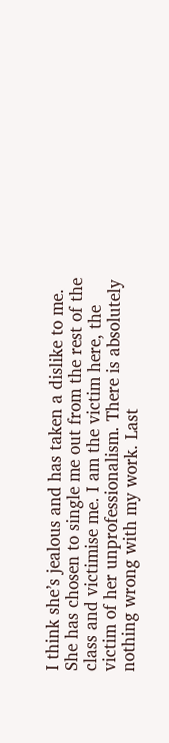I think she’s jealous and has taken a dislike to me. She has chosen to single me out from the rest of the class and victimise me. I am the victim here, the victim of her unprofessionalism. There is absolutely nothing wrong with my work. Last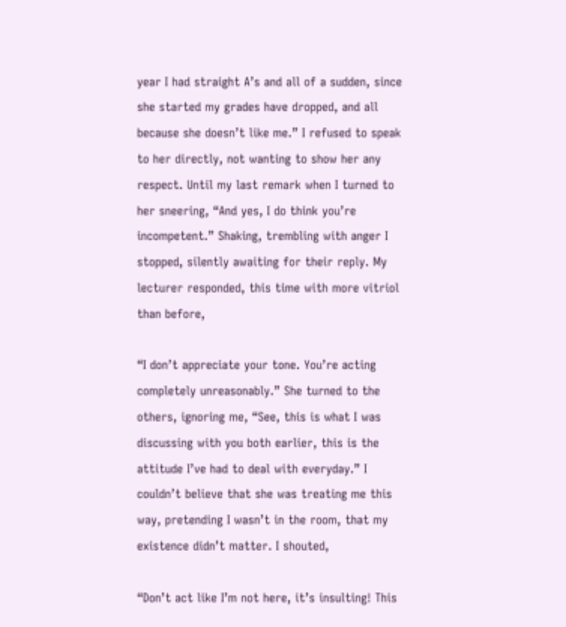year I had straight A’s and all of a sudden, since she started my grades have dropped, and all because she doesn’t like me.” I refused to speak to her directly, not wanting to show her any respect. Until my last remark when I turned to her sneering, “And yes, I do think you’re incompetent.” Shaking, trembling with anger I stopped, silently awaiting for their reply. My lecturer responded, this time with more vitriol than before,

“I don’t appreciate your tone. You’re acting completely unreasonably.” She turned to the others, ignoring me, “See, this is what I was discussing with you both earlier, this is the attitude I’ve had to deal with everyday.” I couldn’t believe that she was treating me this way, pretending I wasn’t in the room, that my existence didn’t matter. I shouted,

“Don’t act like I’m not here, it’s insulting! This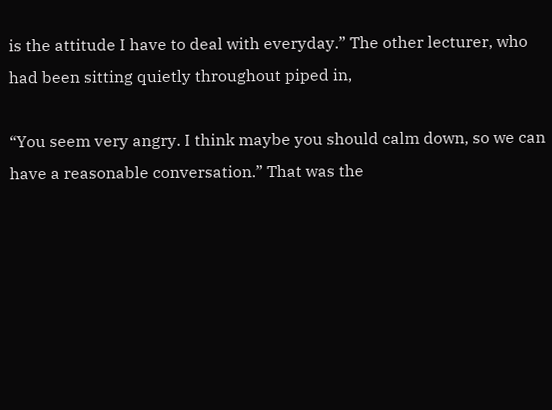is the attitude I have to deal with everyday.” The other lecturer, who had been sitting quietly throughout piped in,

“You seem very angry. I think maybe you should calm down, so we can have a reasonable conversation.” That was the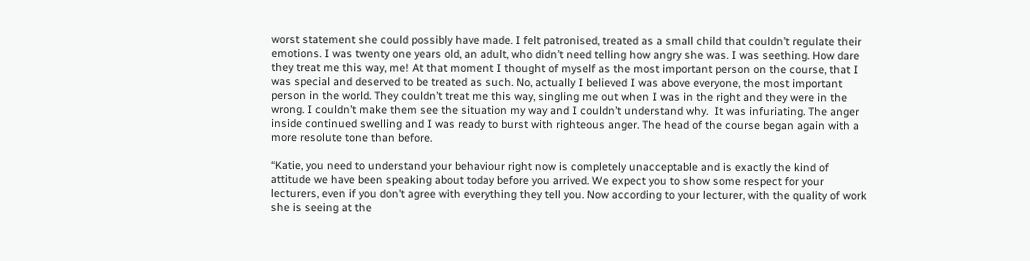worst statement she could possibly have made. I felt patronised, treated as a small child that couldn’t regulate their emotions. I was twenty one years old, an adult, who didn’t need telling how angry she was. I was seething. How dare they treat me this way, me! At that moment I thought of myself as the most important person on the course, that I was special and deserved to be treated as such. No, actually I believed I was above everyone, the most important person in the world. They couldn’t treat me this way, singling me out when I was in the right and they were in the wrong. I couldn’t make them see the situation my way and I couldn’t understand why.  It was infuriating. The anger inside continued swelling and I was ready to burst with righteous anger. The head of the course began again with a more resolute tone than before.

“Katie, you need to understand your behaviour right now is completely unacceptable and is exactly the kind of attitude we have been speaking about today before you arrived. We expect you to show some respect for your lecturers, even if you don’t agree with everything they tell you. Now according to your lecturer, with the quality of work she is seeing at the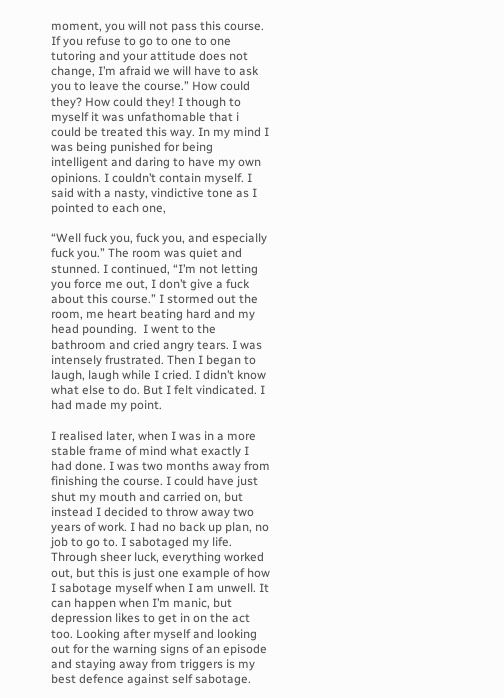moment, you will not pass this course. If you refuse to go to one to one tutoring and your attitude does not change, I’m afraid we will have to ask you to leave the course.” How could they? How could they! I though to myself it was unfathomable that i could be treated this way. In my mind I was being punished for being intelligent and daring to have my own opinions. I couldn’t contain myself. I said with a nasty, vindictive tone as I pointed to each one,

“Well fuck you, fuck you, and especially fuck you.” The room was quiet and stunned. I continued, “I’m not letting you force me out, I don’t give a fuck about this course.” I stormed out the room, me heart beating hard and my head pounding.  I went to the bathroom and cried angry tears. I was intensely frustrated. Then I began to laugh, laugh while I cried. I didn’t know what else to do. But I felt vindicated. I had made my point.

I realised later, when I was in a more stable frame of mind what exactly I had done. I was two months away from finishing the course. I could have just shut my mouth and carried on, but instead I decided to throw away two years of work. I had no back up plan, no job to go to. I sabotaged my life. Through sheer luck, everything worked out, but this is just one example of how I sabotage myself when I am unwell. It can happen when I’m manic, but depression likes to get in on the act too. Looking after myself and looking out for the warning signs of an episode and staying away from triggers is my best defence against self sabotage.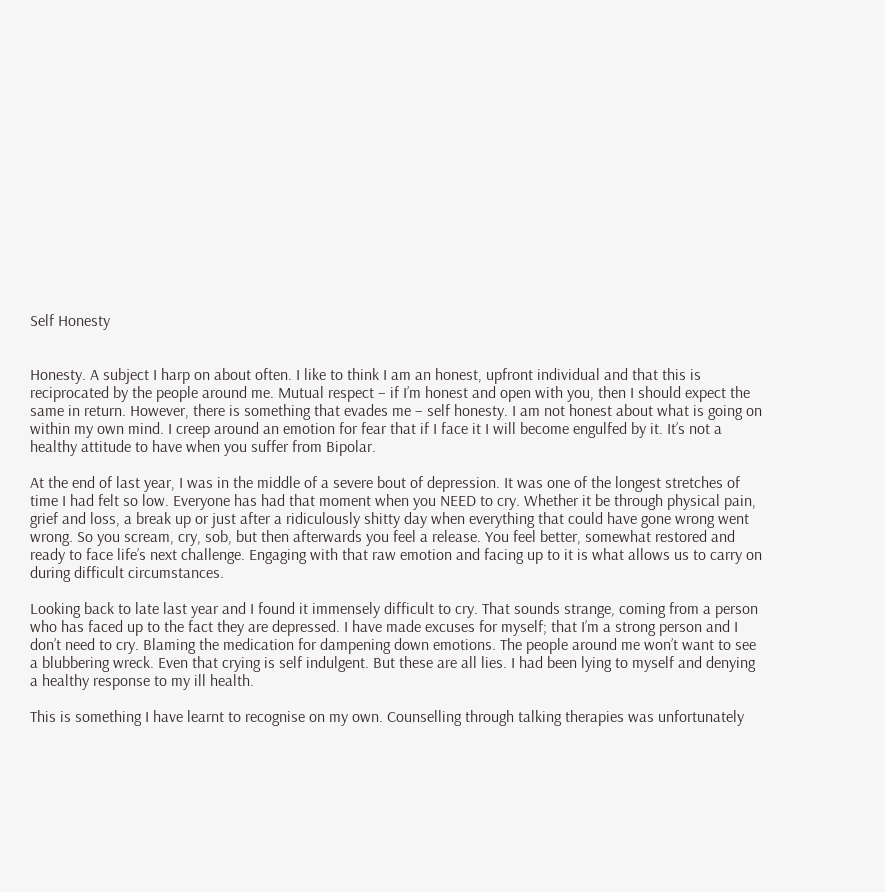Self Honesty


Honesty. A subject I harp on about often. I like to think I am an honest, upfront individual and that this is reciprocated by the people around me. Mutual respect – if I’m honest and open with you, then I should expect the same in return. However, there is something that evades me – self honesty. I am not honest about what is going on within my own mind. I creep around an emotion for fear that if I face it I will become engulfed by it. It’s not a healthy attitude to have when you suffer from Bipolar.

At the end of last year, I was in the middle of a severe bout of depression. It was one of the longest stretches of time I had felt so low. Everyone has had that moment when you NEED to cry. Whether it be through physical pain, grief and loss, a break up or just after a ridiculously shitty day when everything that could have gone wrong went wrong. So you scream, cry, sob, but then afterwards you feel a release. You feel better, somewhat restored and ready to face life’s next challenge. Engaging with that raw emotion and facing up to it is what allows us to carry on during difficult circumstances.

Looking back to late last year and I found it immensely difficult to cry. That sounds strange, coming from a person who has faced up to the fact they are depressed. I have made excuses for myself; that I’m a strong person and I don’t need to cry. Blaming the medication for dampening down emotions. The people around me won’t want to see a blubbering wreck. Even that crying is self indulgent. But these are all lies. I had been lying to myself and denying a healthy response to my ill health.

This is something I have learnt to recognise on my own. Counselling through talking therapies was unfortunately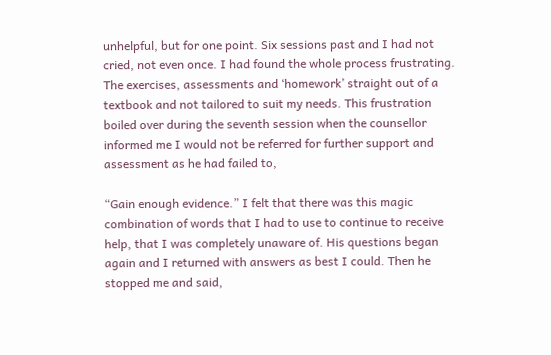unhelpful, but for one point. Six sessions past and I had not cried, not even once. I had found the whole process frustrating. The exercises, assessments and ‘homework’ straight out of a textbook and not tailored to suit my needs. This frustration boiled over during the seventh session when the counsellor informed me I would not be referred for further support and assessment as he had failed to,

“Gain enough evidence.” I felt that there was this magic combination of words that I had to use to continue to receive help, that I was completely unaware of. His questions began again and I returned with answers as best I could. Then he stopped me and said,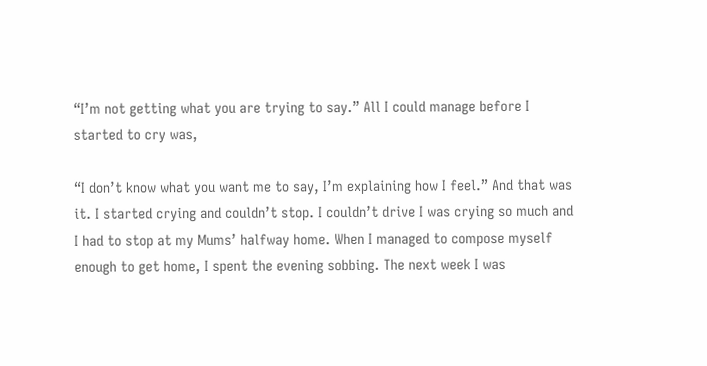“I’m not getting what you are trying to say.” All I could manage before I started to cry was,

“I don’t know what you want me to say, I’m explaining how I feel.” And that was it. I started crying and couldn’t stop. I couldn’t drive I was crying so much and I had to stop at my Mums’ halfway home. When I managed to compose myself enough to get home, I spent the evening sobbing. The next week I was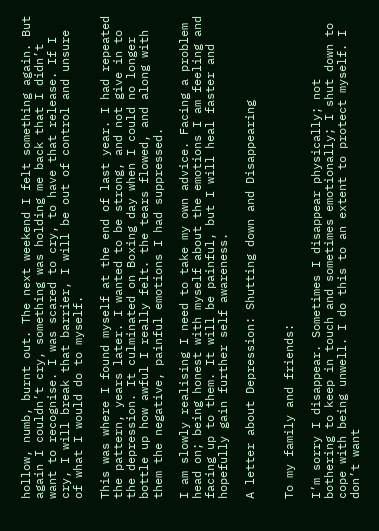hollow, numb, burnt out. The next weekend I felt something again. But again I couldn’t cry, something was holding me back that I didn’t want to recognise. I was scared to cry, to have that release. If I cry, I will break that barrier, I will be out of control and unsure of what I would do to myself.

This was where I found myself at the end of last year. I had repeated the pattern, years later. I wanted to be strong, and not give in to the depression. It culminated on Boxing day when I could no longer bottle up how awful I really felt. the tears flowed, and along with them the negative, painful emotions I had suppressed.

I am slowly realising I need to take my own advice. Facing a problem head on; being honest with myself about the emotions I am feeling and facing up to them. It will be painful, but I will heal faster and hopefully gain further self awareness.

A letter about Depression: Shutting down and Disappearing


To my family and friends:

I’m sorry I disappear. Sometimes I disappear physically; not bothering to keep in touch and sometimes emotionally; I shut down to cope with being unwell. I do this to an extent to protect myself. I don’t want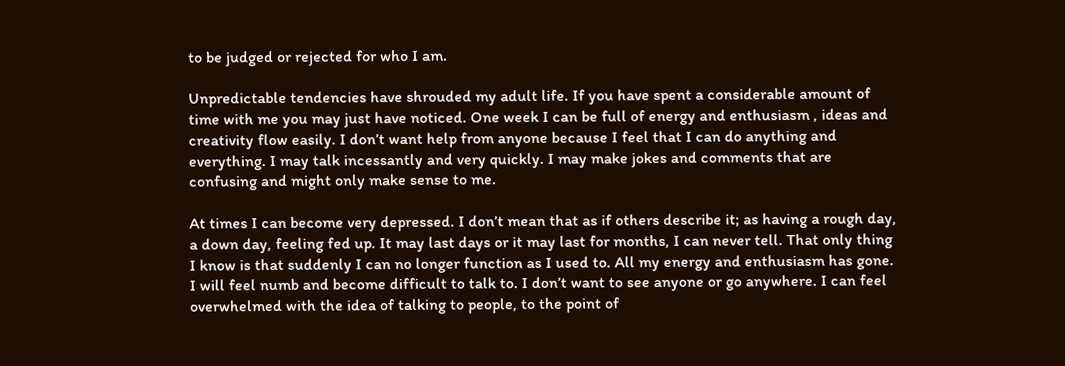to be judged or rejected for who I am.

Unpredictable tendencies have shrouded my adult life. If you have spent a considerable amount of time with me you may just have noticed. One week I can be full of energy and enthusiasm , ideas and creativity flow easily. I don’t want help from anyone because I feel that I can do anything and everything. I may talk incessantly and very quickly. I may make jokes and comments that are confusing and might only make sense to me.

At times I can become very depressed. I don’t mean that as if others describe it; as having a rough day, a down day, feeling fed up. It may last days or it may last for months, I can never tell. That only thing I know is that suddenly I can no longer function as I used to. All my energy and enthusiasm has gone. I will feel numb and become difficult to talk to. I don’t want to see anyone or go anywhere. I can feel overwhelmed with the idea of talking to people, to the point of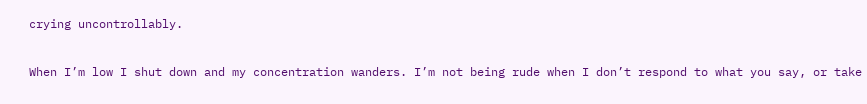crying uncontrollably.

When I’m low I shut down and my concentration wanders. I’m not being rude when I don’t respond to what you say, or take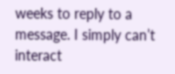weeks to reply to a message. I simply can’t interact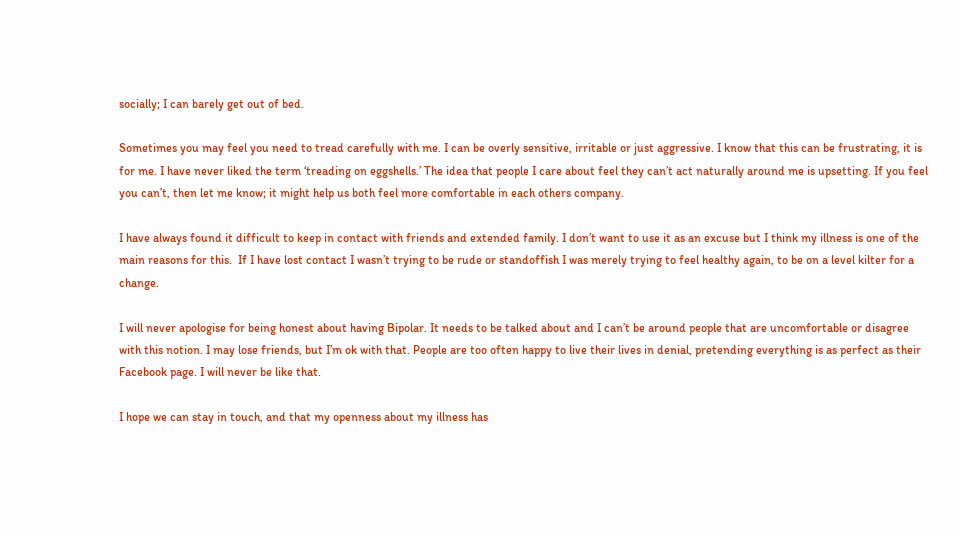socially; I can barely get out of bed.

Sometimes you may feel you need to tread carefully with me. I can be overly sensitive, irritable or just aggressive. I know that this can be frustrating, it is for me. I have never liked the term ‘treading on eggshells.’ The idea that people I care about feel they can’t act naturally around me is upsetting. If you feel you can’t, then let me know; it might help us both feel more comfortable in each others company.

I have always found it difficult to keep in contact with friends and extended family. I don’t want to use it as an excuse but I think my illness is one of the main reasons for this.  If I have lost contact I wasn’t trying to be rude or standoffish I was merely trying to feel healthy again, to be on a level kilter for a change.

I will never apologise for being honest about having Bipolar. It needs to be talked about and I can’t be around people that are uncomfortable or disagree with this notion. I may lose friends, but I’m ok with that. People are too often happy to live their lives in denial, pretending everything is as perfect as their Facebook page. I will never be like that.

I hope we can stay in touch, and that my openness about my illness has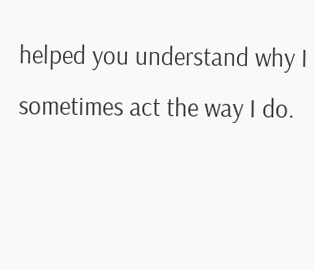helped you understand why I sometimes act the way I do.